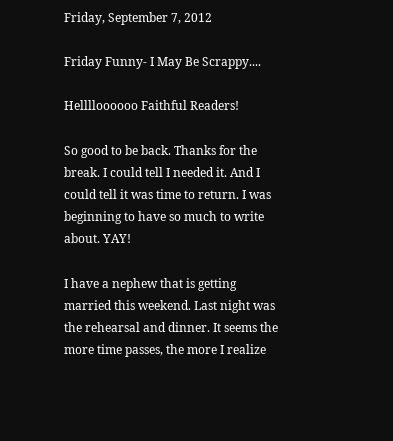Friday, September 7, 2012

Friday Funny- I May Be Scrappy....

Helllloooooo Faithful Readers!

So good to be back. Thanks for the break. I could tell I needed it. And I could tell it was time to return. I was beginning to have so much to write about. YAY!

I have a nephew that is getting married this weekend. Last night was the rehearsal and dinner. It seems the more time passes, the more I realize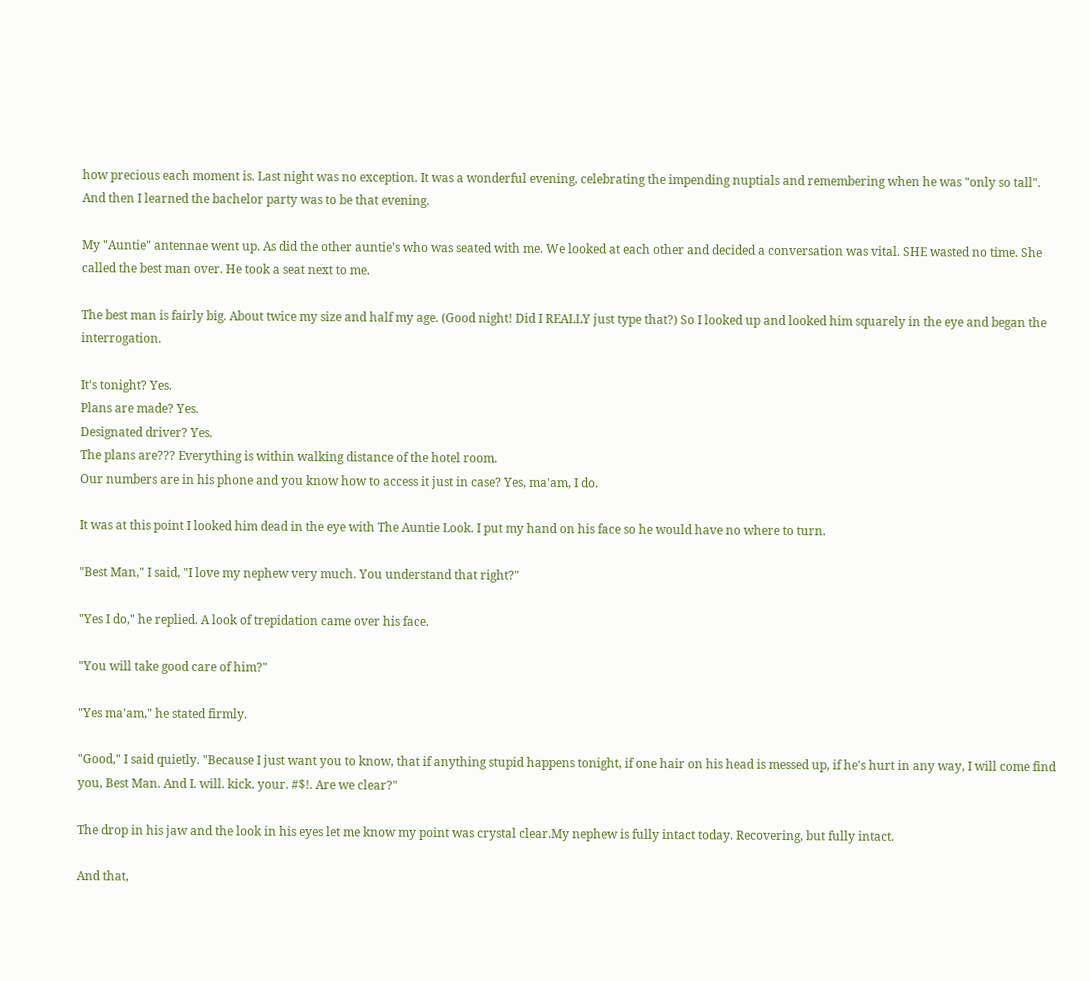how precious each moment is. Last night was no exception. It was a wonderful evening, celebrating the impending nuptials and remembering when he was "only so tall". And then I learned the bachelor party was to be that evening.

My "Auntie" antennae went up. As did the other auntie's who was seated with me. We looked at each other and decided a conversation was vital. SHE wasted no time. She called the best man over. He took a seat next to me.

The best man is fairly big. About twice my size and half my age. (Good night! Did I REALLY just type that?) So I looked up and looked him squarely in the eye and began the interrogation.

It's tonight? Yes.
Plans are made? Yes.
Designated driver? Yes.
The plans are??? Everything is within walking distance of the hotel room.
Our numbers are in his phone and you know how to access it just in case? Yes, ma'am, I do.

It was at this point I looked him dead in the eye with The Auntie Look. I put my hand on his face so he would have no where to turn.

"Best Man," I said, "I love my nephew very much. You understand that right?"

"Yes I do," he replied. A look of trepidation came over his face.

"You will take good care of him?"

"Yes ma'am," he stated firmly.

"Good," I said quietly. "Because I just want you to know, that if anything stupid happens tonight, if one hair on his head is messed up, if he's hurt in any way, I will come find you, Best Man. And I. will. kick. your. #$!. Are we clear?"

The drop in his jaw and the look in his eyes let me know my point was crystal clear.My nephew is fully intact today. Recovering, but fully intact.

And that,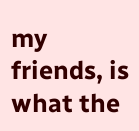my friends, is what the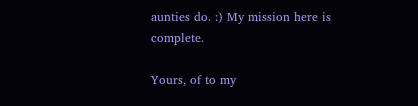aunties do. :) My mission here is complete.

Yours, of to my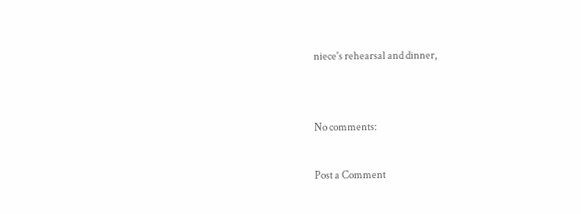niece's rehearsal and dinner,


No comments:

Post a Comment